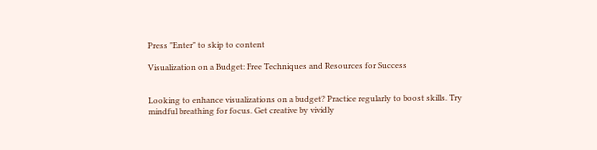Press "Enter" to skip to content

Visualization on a Budget: Free Techniques and Resources for Success


Looking to enhance visualizations on a budget? Practice regularly to boost skills. Try mindful breathing for focus. Get creative by vividly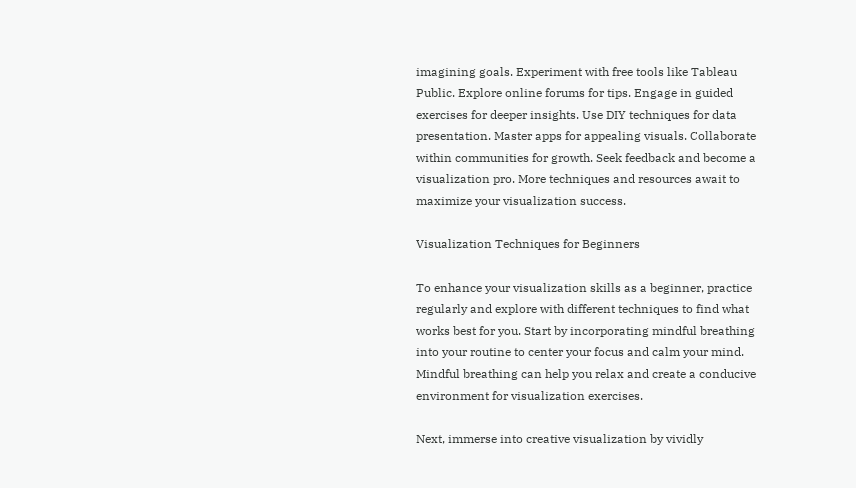imagining goals. Experiment with free tools like Tableau Public. Explore online forums for tips. Engage in guided exercises for deeper insights. Use DIY techniques for data presentation. Master apps for appealing visuals. Collaborate within communities for growth. Seek feedback and become a visualization pro. More techniques and resources await to maximize your visualization success.

Visualization Techniques for Beginners

To enhance your visualization skills as a beginner, practice regularly and explore with different techniques to find what works best for you. Start by incorporating mindful breathing into your routine to center your focus and calm your mind. Mindful breathing can help you relax and create a conducive environment for visualization exercises.

Next, immerse into creative visualization by vividly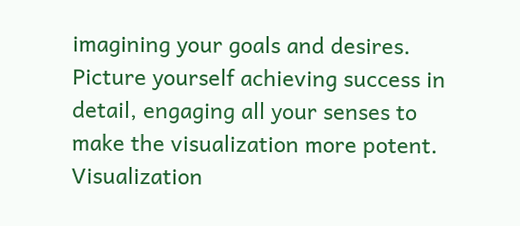imagining your goals and desires. Picture yourself achieving success in detail, engaging all your senses to make the visualization more potent. Visualization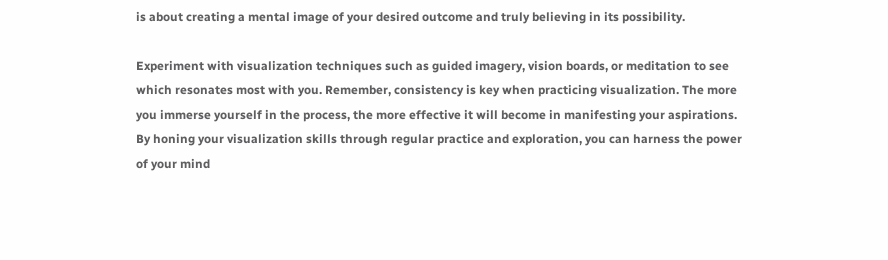is about creating a mental image of your desired outcome and truly believing in its possibility.

Experiment with visualization techniques such as guided imagery, vision boards, or meditation to see which resonates most with you. Remember, consistency is key when practicing visualization. The more you immerse yourself in the process, the more effective it will become in manifesting your aspirations. By honing your visualization skills through regular practice and exploration, you can harness the power of your mind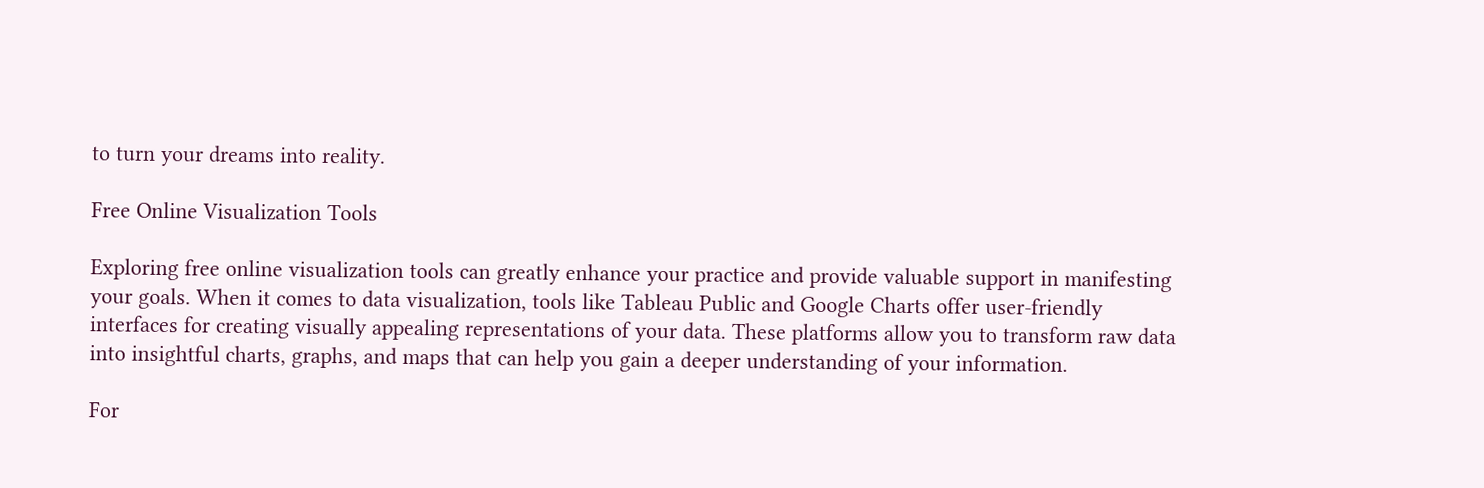to turn your dreams into reality.

Free Online Visualization Tools

Exploring free online visualization tools can greatly enhance your practice and provide valuable support in manifesting your goals. When it comes to data visualization, tools like Tableau Public and Google Charts offer user-friendly interfaces for creating visually appealing representations of your data. These platforms allow you to transform raw data into insightful charts, graphs, and maps that can help you gain a deeper understanding of your information.

For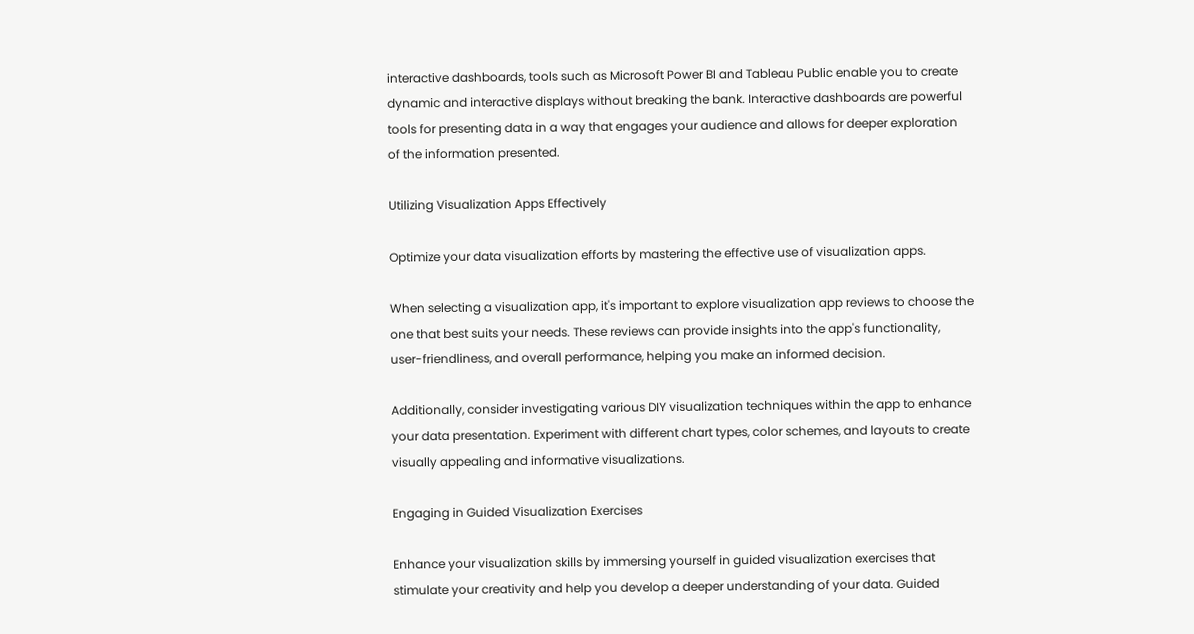interactive dashboards, tools such as Microsoft Power BI and Tableau Public enable you to create dynamic and interactive displays without breaking the bank. Interactive dashboards are powerful tools for presenting data in a way that engages your audience and allows for deeper exploration of the information presented.

Utilizing Visualization Apps Effectively

Optimize your data visualization efforts by mastering the effective use of visualization apps.

When selecting a visualization app, it's important to explore visualization app reviews to choose the one that best suits your needs. These reviews can provide insights into the app's functionality, user-friendliness, and overall performance, helping you make an informed decision.

Additionally, consider investigating various DIY visualization techniques within the app to enhance your data presentation. Experiment with different chart types, color schemes, and layouts to create visually appealing and informative visualizations.

Engaging in Guided Visualization Exercises

Enhance your visualization skills by immersing yourself in guided visualization exercises that stimulate your creativity and help you develop a deeper understanding of your data. Guided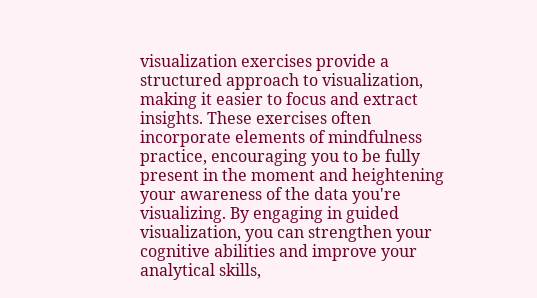visualization exercises provide a structured approach to visualization, making it easier to focus and extract insights. These exercises often incorporate elements of mindfulness practice, encouraging you to be fully present in the moment and heightening your awareness of the data you're visualizing. By engaging in guided visualization, you can strengthen your cognitive abilities and improve your analytical skills,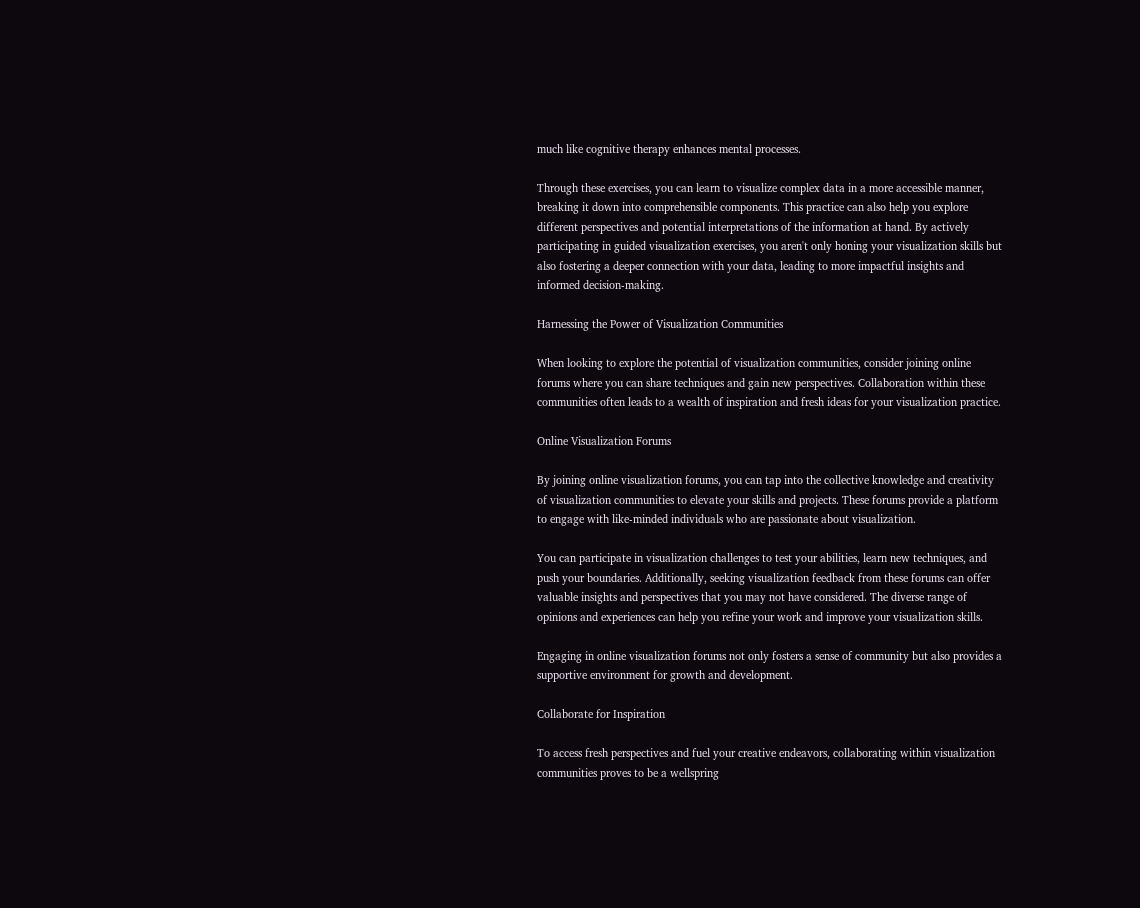much like cognitive therapy enhances mental processes.

Through these exercises, you can learn to visualize complex data in a more accessible manner, breaking it down into comprehensible components. This practice can also help you explore different perspectives and potential interpretations of the information at hand. By actively participating in guided visualization exercises, you aren't only honing your visualization skills but also fostering a deeper connection with your data, leading to more impactful insights and informed decision-making.

Harnessing the Power of Visualization Communities

When looking to explore the potential of visualization communities, consider joining online forums where you can share techniques and gain new perspectives. Collaboration within these communities often leads to a wealth of inspiration and fresh ideas for your visualization practice.

Online Visualization Forums

By joining online visualization forums, you can tap into the collective knowledge and creativity of visualization communities to elevate your skills and projects. These forums provide a platform to engage with like-minded individuals who are passionate about visualization.

You can participate in visualization challenges to test your abilities, learn new techniques, and push your boundaries. Additionally, seeking visualization feedback from these forums can offer valuable insights and perspectives that you may not have considered. The diverse range of opinions and experiences can help you refine your work and improve your visualization skills.

Engaging in online visualization forums not only fosters a sense of community but also provides a supportive environment for growth and development.

Collaborate for Inspiration

To access fresh perspectives and fuel your creative endeavors, collaborating within visualization communities proves to be a wellspring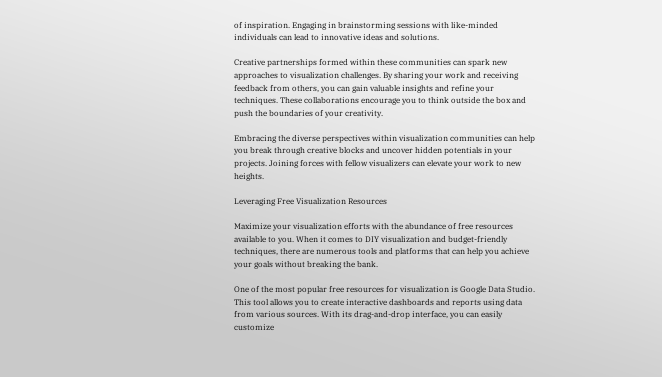of inspiration. Engaging in brainstorming sessions with like-minded individuals can lead to innovative ideas and solutions.

Creative partnerships formed within these communities can spark new approaches to visualization challenges. By sharing your work and receiving feedback from others, you can gain valuable insights and refine your techniques. These collaborations encourage you to think outside the box and push the boundaries of your creativity.

Embracing the diverse perspectives within visualization communities can help you break through creative blocks and uncover hidden potentials in your projects. Joining forces with fellow visualizers can elevate your work to new heights.

Leveraging Free Visualization Resources

Maximize your visualization efforts with the abundance of free resources available to you. When it comes to DIY visualization and budget-friendly techniques, there are numerous tools and platforms that can help you achieve your goals without breaking the bank.

One of the most popular free resources for visualization is Google Data Studio. This tool allows you to create interactive dashboards and reports using data from various sources. With its drag-and-drop interface, you can easily customize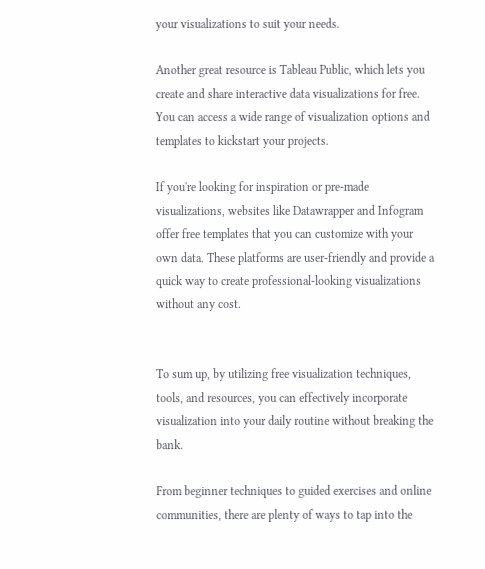your visualizations to suit your needs.

Another great resource is Tableau Public, which lets you create and share interactive data visualizations for free. You can access a wide range of visualization options and templates to kickstart your projects.

If you're looking for inspiration or pre-made visualizations, websites like Datawrapper and Infogram offer free templates that you can customize with your own data. These platforms are user-friendly and provide a quick way to create professional-looking visualizations without any cost.


To sum up, by utilizing free visualization techniques, tools, and resources, you can effectively incorporate visualization into your daily routine without breaking the bank.

From beginner techniques to guided exercises and online communities, there are plenty of ways to tap into the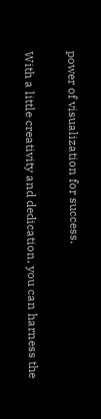power of visualization for success.

With a little creativity and dedication, you can harness the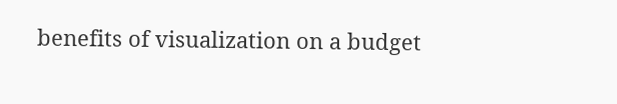benefits of visualization on a budget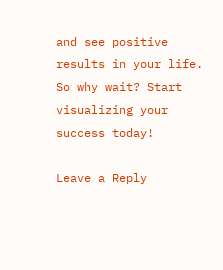and see positive results in your life. So why wait? Start visualizing your success today!

Leave a Reply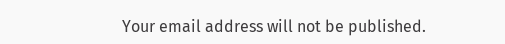Your email address will not be published.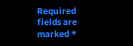Required fields are marked *